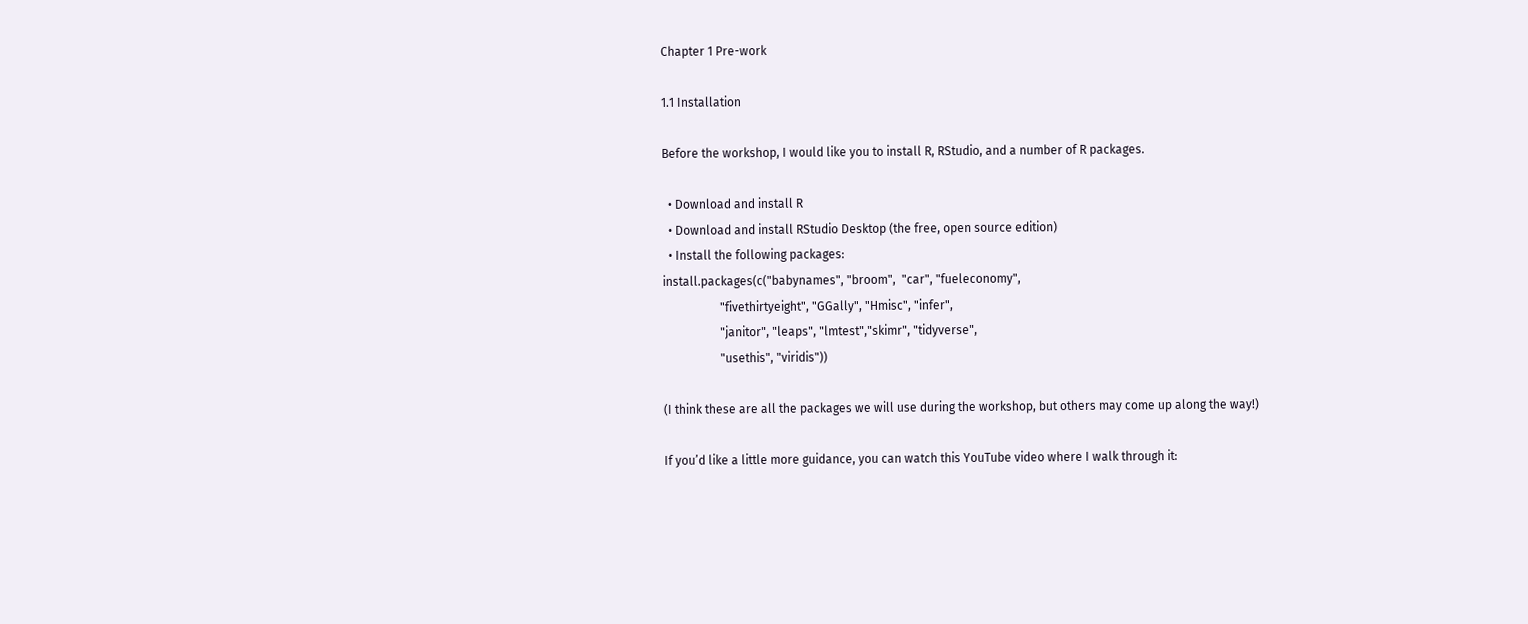Chapter 1 Pre-work

1.1 Installation

Before the workshop, I would like you to install R, RStudio, and a number of R packages.

  • Download and install R
  • Download and install RStudio Desktop (the free, open source edition)
  • Install the following packages:
install.packages(c("babynames", "broom",  "car", "fueleconomy",
                   "fivethirtyeight", "GGally", "Hmisc", "infer",
                   "janitor", "leaps", "lmtest","skimr", "tidyverse",
                   "usethis", "viridis"))

(I think these are all the packages we will use during the workshop, but others may come up along the way!)

If you’d like a little more guidance, you can watch this YouTube video where I walk through it: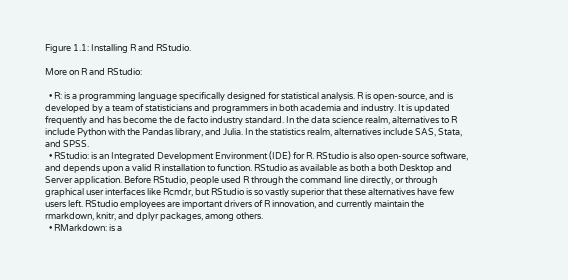Figure 1.1: Installing R and RStudio.

More on R and RStudio:

  • R: is a programming language specifically designed for statistical analysis. R is open-source, and is developed by a team of statisticians and programmers in both academia and industry. It is updated frequently and has become the de facto industry standard. In the data science realm, alternatives to R include Python with the Pandas library, and Julia. In the statistics realm, alternatives include SAS, Stata, and SPSS.
  • RStudio: is an Integrated Development Environment (IDE) for R. RStudio is also open-source software, and depends upon a valid R installation to function. RStudio as available as both a both Desktop and Server application. Before RStudio, people used R through the command line directly, or through graphical user interfaces like Rcmdr, but RStudio is so vastly superior that these alternatives have few users left. RStudio employees are important drivers of R innovation, and currently maintain the rmarkdown, knitr, and dplyr packages, among others.
  • RMarkdown: is a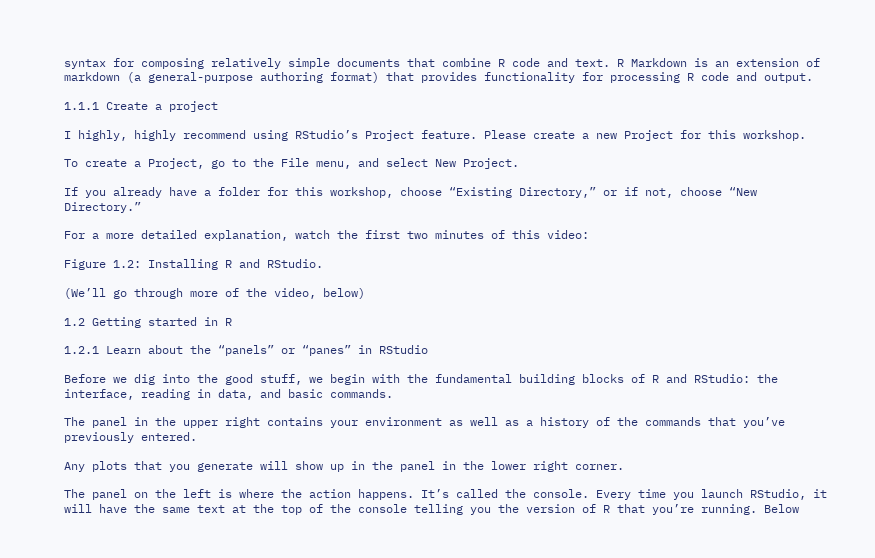syntax for composing relatively simple documents that combine R code and text. R Markdown is an extension of markdown (a general-purpose authoring format) that provides functionality for processing R code and output.

1.1.1 Create a project

I highly, highly recommend using RStudio’s Project feature. Please create a new Project for this workshop.

To create a Project, go to the File menu, and select New Project.

If you already have a folder for this workshop, choose “Existing Directory,” or if not, choose “New Directory.”

For a more detailed explanation, watch the first two minutes of this video:

Figure 1.2: Installing R and RStudio.

(We’ll go through more of the video, below)

1.2 Getting started in R

1.2.1 Learn about the “panels” or “panes” in RStudio

Before we dig into the good stuff, we begin with the fundamental building blocks of R and RStudio: the interface, reading in data, and basic commands.

The panel in the upper right contains your environment as well as a history of the commands that you’ve previously entered.

Any plots that you generate will show up in the panel in the lower right corner.

The panel on the left is where the action happens. It’s called the console. Every time you launch RStudio, it will have the same text at the top of the console telling you the version of R that you’re running. Below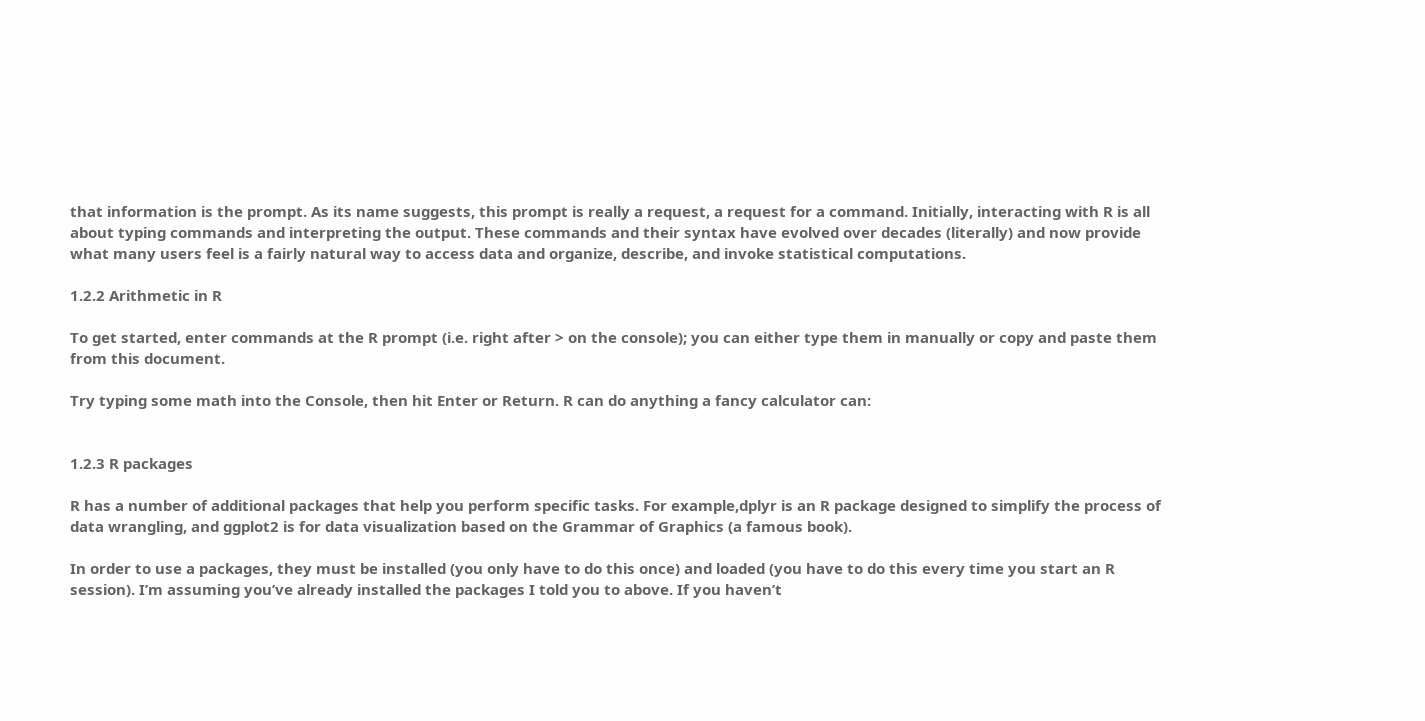that information is the prompt. As its name suggests, this prompt is really a request, a request for a command. Initially, interacting with R is all about typing commands and interpreting the output. These commands and their syntax have evolved over decades (literally) and now provide what many users feel is a fairly natural way to access data and organize, describe, and invoke statistical computations.

1.2.2 Arithmetic in R

To get started, enter commands at the R prompt (i.e. right after > on the console); you can either type them in manually or copy and paste them from this document.

Try typing some math into the Console, then hit Enter or Return. R can do anything a fancy calculator can:


1.2.3 R packages

R has a number of additional packages that help you perform specific tasks. For example,dplyr is an R package designed to simplify the process of data wrangling, and ggplot2 is for data visualization based on the Grammar of Graphics (a famous book).

In order to use a packages, they must be installed (you only have to do this once) and loaded (you have to do this every time you start an R session). I’m assuming you’ve already installed the packages I told you to above. If you haven’t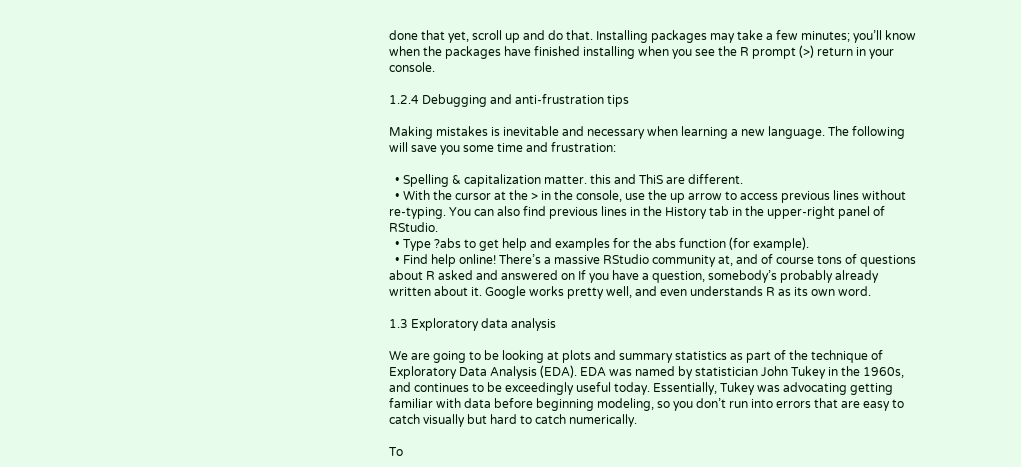done that yet, scroll up and do that. Installing packages may take a few minutes; you’ll know when the packages have finished installing when you see the R prompt (>) return in your console.

1.2.4 Debugging and anti-frustration tips

Making mistakes is inevitable and necessary when learning a new language. The following will save you some time and frustration:

  • Spelling & capitalization matter. this and ThiS are different.
  • With the cursor at the > in the console, use the up arrow to access previous lines without re-typing. You can also find previous lines in the History tab in the upper-right panel of RStudio.
  • Type ?abs to get help and examples for the abs function (for example).
  • Find help online! There’s a massive RStudio community at, and of course tons of questions about R asked and answered on If you have a question, somebody’s probably already written about it. Google works pretty well, and even understands R as its own word.

1.3 Exploratory data analysis

We are going to be looking at plots and summary statistics as part of the technique of Exploratory Data Analysis (EDA). EDA was named by statistician John Tukey in the 1960s, and continues to be exceedingly useful today. Essentially, Tukey was advocating getting familiar with data before beginning modeling, so you don’t run into errors that are easy to catch visually but hard to catch numerically.

To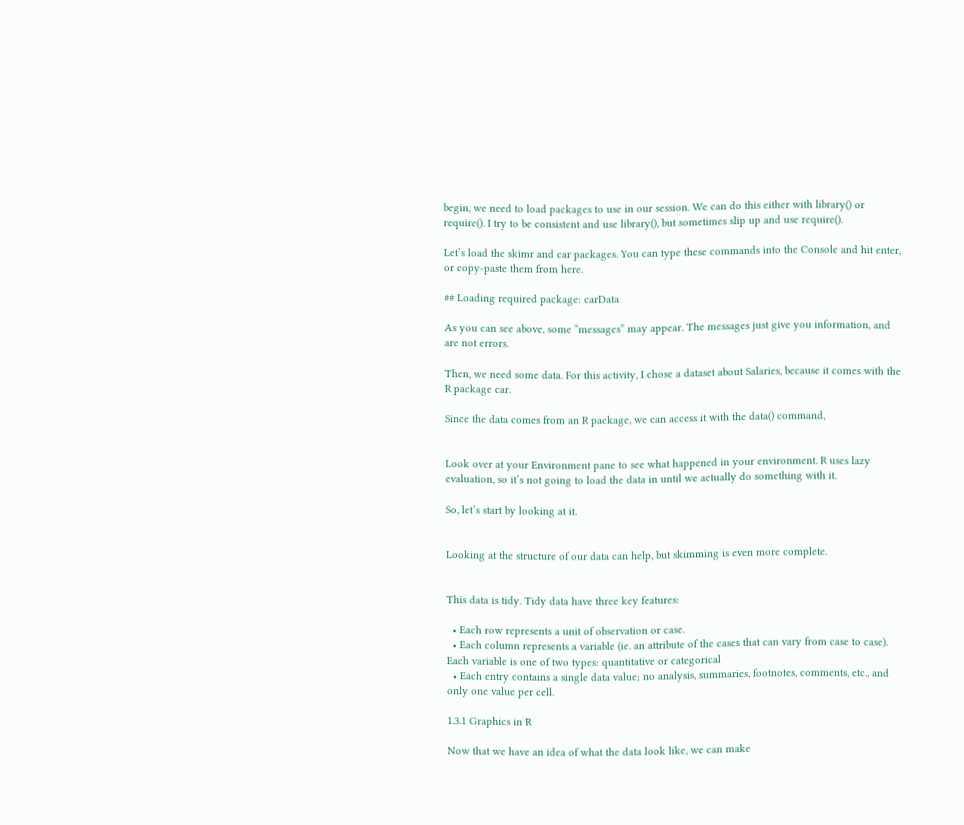begin, we need to load packages to use in our session. We can do this either with library() or require(). I try to be consistent and use library(), but sometimes slip up and use require().

Let’s load the skimr and car packages. You can type these commands into the Console and hit enter, or copy-paste them from here.

## Loading required package: carData

As you can see above, some “messages” may appear. The messages just give you information, and are not errors.

Then, we need some data. For this activity, I chose a dataset about Salaries, because it comes with the R package car.

Since the data comes from an R package, we can access it with the data() command,


Look over at your Environment pane to see what happened in your environment. R uses lazy evaluation, so it’s not going to load the data in until we actually do something with it.

So, let’s start by looking at it.


Looking at the structure of our data can help, but skimming is even more complete.


This data is tidy. Tidy data have three key features:

  • Each row represents a unit of observation or case.
  • Each column represents a variable (ie. an attribute of the cases that can vary from case to case). Each variable is one of two types: quantitative or categorical
  • Each entry contains a single data value; no analysis, summaries, footnotes, comments, etc., and only one value per cell.

1.3.1 Graphics in R

Now that we have an idea of what the data look like, we can make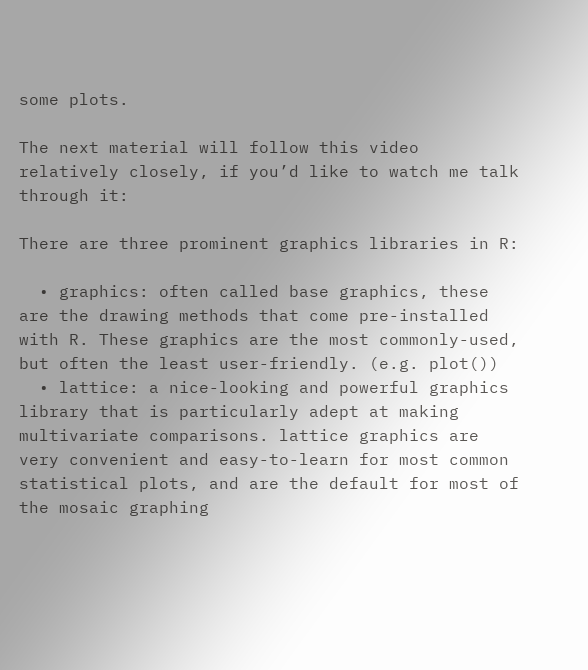some plots.

The next material will follow this video relatively closely, if you’d like to watch me talk through it:

There are three prominent graphics libraries in R:

  • graphics: often called base graphics, these are the drawing methods that come pre-installed with R. These graphics are the most commonly-used, but often the least user-friendly. (e.g. plot())
  • lattice: a nice-looking and powerful graphics library that is particularly adept at making multivariate comparisons. lattice graphics are very convenient and easy-to-learn for most common statistical plots, and are the default for most of the mosaic graphing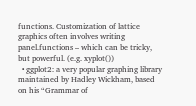functions. Customization of lattice graphics often involves writing panel.functions – which can be tricky, but powerful. (e.g. xyplot())
  • ggplot2: a very popular graphing library maintained by Hadley Wickham, based on his “Grammar of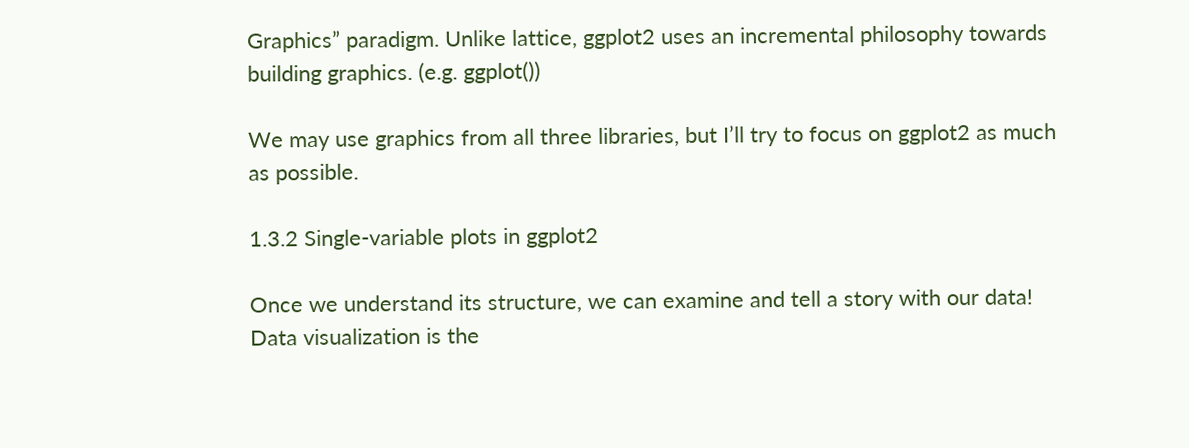Graphics” paradigm. Unlike lattice, ggplot2 uses an incremental philosophy towards building graphics. (e.g. ggplot())

We may use graphics from all three libraries, but I’ll try to focus on ggplot2 as much as possible.

1.3.2 Single-variable plots in ggplot2

Once we understand its structure, we can examine and tell a story with our data! Data visualization is the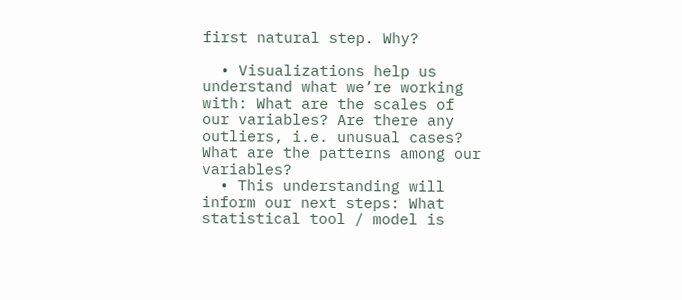first natural step. Why?

  • Visualizations help us understand what we’re working with: What are the scales of our variables? Are there any outliers, i.e. unusual cases? What are the patterns among our variables?
  • This understanding will inform our next steps: What statistical tool / model is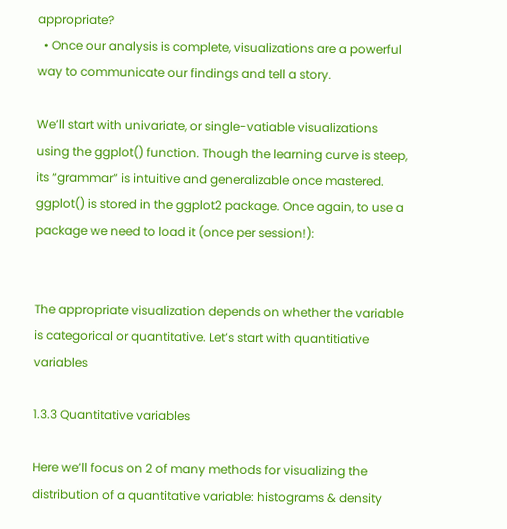appropriate?
  • Once our analysis is complete, visualizations are a powerful way to communicate our findings and tell a story.

We’ll start with univariate, or single-vatiable visualizations using the ggplot() function. Though the learning curve is steep, its “grammar” is intuitive and generalizable once mastered. ggplot() is stored in the ggplot2 package. Once again, to use a package we need to load it (once per session!):


The appropriate visualization depends on whether the variable is categorical or quantitative. Let’s start with quantitiative variables

1.3.3 Quantitative variables

Here we’ll focus on 2 of many methods for visualizing the distribution of a quantitative variable: histograms & density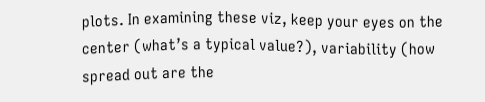plots. In examining these viz, keep your eyes on the center (what’s a typical value?), variability (how spread out are the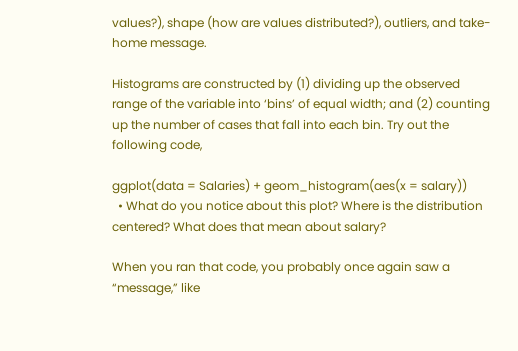values?), shape (how are values distributed?), outliers, and take-home message.

Histograms are constructed by (1) dividing up the observed range of the variable into ‘bins’ of equal width; and (2) counting up the number of cases that fall into each bin. Try out the following code,

ggplot(data = Salaries) + geom_histogram(aes(x = salary))
  • What do you notice about this plot? Where is the distribution centered? What does that mean about salary?

When you ran that code, you probably once again saw a “message,” like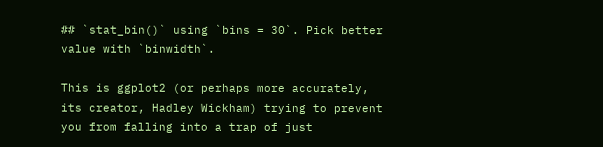## `stat_bin()` using `bins = 30`. Pick better value with `binwidth`.

This is ggplot2 (or perhaps more accurately, its creator, Hadley Wickham) trying to prevent you from falling into a trap of just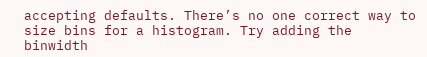accepting defaults. There’s no one correct way to size bins for a histogram. Try adding the binwidth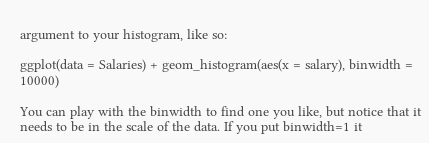argument to your histogram, like so:

ggplot(data = Salaries) + geom_histogram(aes(x = salary), binwidth = 10000)

You can play with the binwidth to find one you like, but notice that it needs to be in the scale of the data. If you put binwidth=1 it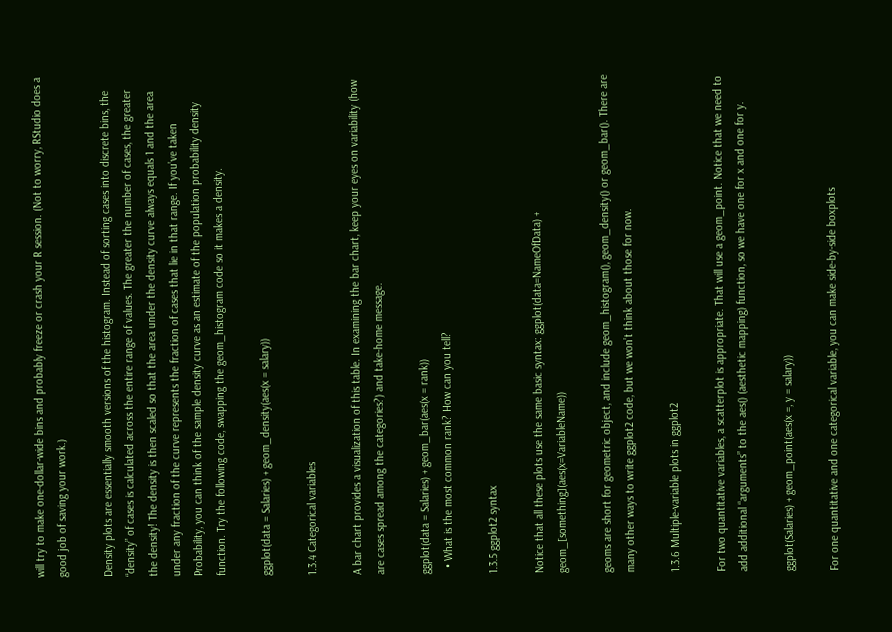will try to make one-dollar-wide bins and probably freeze or crash your R session. (Not to worry, RStudio does a good job of saving your work.)

Density plots are essentially smooth versions of the histogram. Instead of sorting cases into discrete bins, the “density” of cases is calculated across the entire range of values. The greater the number of cases, the greater the density! The density is then scaled so that the area under the density curve always equals 1 and the area under any fraction of the curve represents the fraction of cases that lie in that range. If you’ve taken Probability, you can think of the sample density curve as an estimate of the population probability density function. Try the following code, swapping the geom_histogram code so it makes a density.

ggplot(data = Salaries) + geom_density(aes(x = salary))

1.3.4 Categorical variables

A bar chart provides a visualization of this table. In examining the bar chart, keep your eyes on variability (how are cases spread among the categories?) and take-home message.

ggplot(data = Salaries) + geom_bar(aes(x = rank))
  • What is the most common rank? How can you tell?

1.3.5 ggplot2 syntax

Notice that all these plots use the same basic syntax: ggplot(data=NameOfData) + geom_[something](aes(x=VariableName))

geoms are short for geometric object, and include geom_histogram(), geom_density() or geom_bar(). There are many other ways to write ggplot2 code, but we won’t think about those for now.

1.3.6 Multiple-variable plots in ggplot2

For two quantitative variables, a scatterplot is appropriate. That will use a geom_point. Notice that we need to add additional “arguments” to the aes() (aesthetic mapping) function, so we have one for x and one for y.

ggplot(Salaries) + geom_point(aes(x =, y = salary))

For one quantitative and one categorical variable, you can make side-by-side boxplots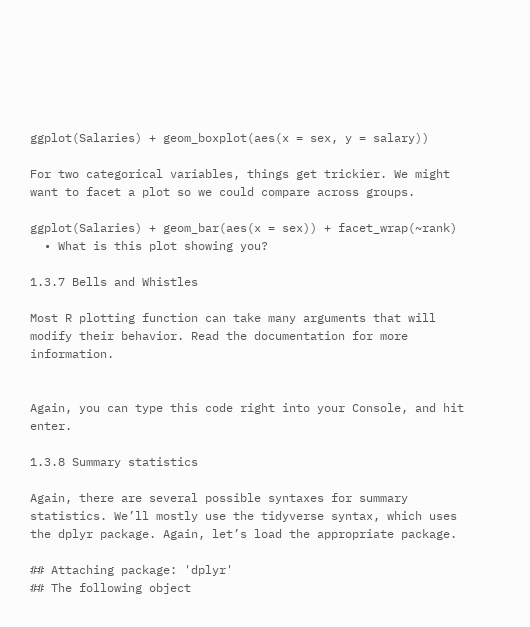ggplot(Salaries) + geom_boxplot(aes(x = sex, y = salary))

For two categorical variables, things get trickier. We might want to facet a plot so we could compare across groups.

ggplot(Salaries) + geom_bar(aes(x = sex)) + facet_wrap(~rank)
  • What is this plot showing you?

1.3.7 Bells and Whistles

Most R plotting function can take many arguments that will modify their behavior. Read the documentation for more information.


Again, you can type this code right into your Console, and hit enter.

1.3.8 Summary statistics

Again, there are several possible syntaxes for summary statistics. We’ll mostly use the tidyverse syntax, which uses the dplyr package. Again, let’s load the appropriate package.

## Attaching package: 'dplyr'
## The following object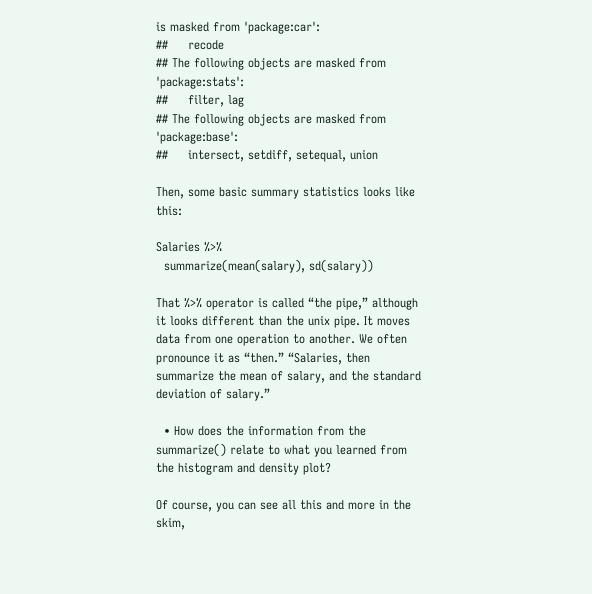is masked from 'package:car':
##     recode
## The following objects are masked from 'package:stats':
##     filter, lag
## The following objects are masked from 'package:base':
##     intersect, setdiff, setequal, union

Then, some basic summary statistics looks like this:

Salaries %>%
  summarize(mean(salary), sd(salary))

That %>% operator is called “the pipe,” although it looks different than the unix pipe. It moves data from one operation to another. We often pronounce it as “then.” “Salaries, then summarize the mean of salary, and the standard deviation of salary.”

  • How does the information from the summarize() relate to what you learned from the histogram and density plot?

Of course, you can see all this and more in the skim,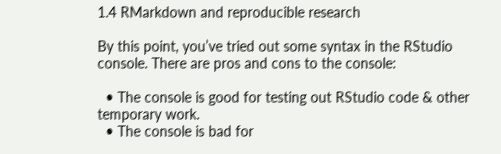1.4 RMarkdown and reproducible research

By this point, you’ve tried out some syntax in the RStudio console. There are pros and cons to the console:

  • The console is good for testing out RStudio code & other temporary work.
  • The console is bad for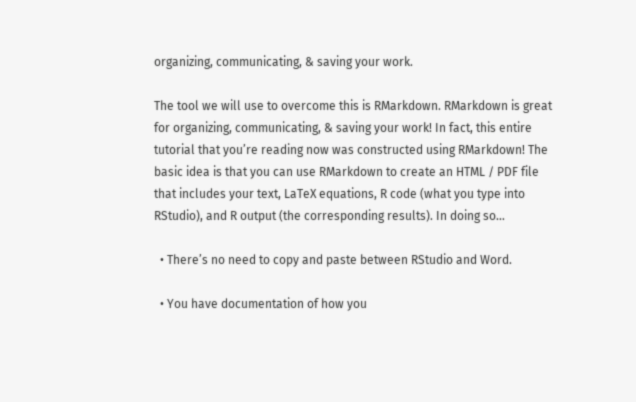organizing, communicating, & saving your work.

The tool we will use to overcome this is RMarkdown. RMarkdown is great for organizing, communicating, & saving your work! In fact, this entire tutorial that you’re reading now was constructed using RMarkdown! The basic idea is that you can use RMarkdown to create an HTML / PDF file that includes your text, LaTeX equations, R code (what you type into RStudio), and R output (the corresponding results). In doing so…

  • There’s no need to copy and paste between RStudio and Word.

  • You have documentation of how you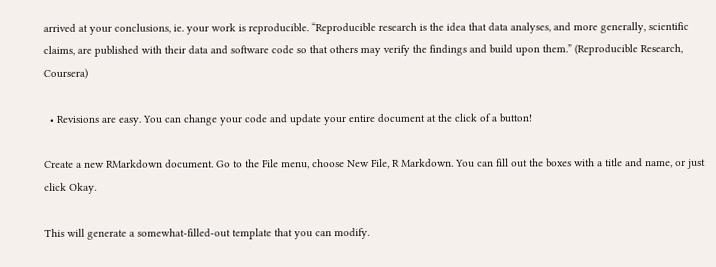arrived at your conclusions, ie. your work is reproducible. “Reproducible research is the idea that data analyses, and more generally, scientific claims, are published with their data and software code so that others may verify the findings and build upon them.” (Reproducible Research, Coursera)

  • Revisions are easy. You can change your code and update your entire document at the click of a button!

Create a new RMarkdown document. Go to the File menu, choose New File, R Markdown. You can fill out the boxes with a title and name, or just click Okay.

This will generate a somewhat-filled-out template that you can modify.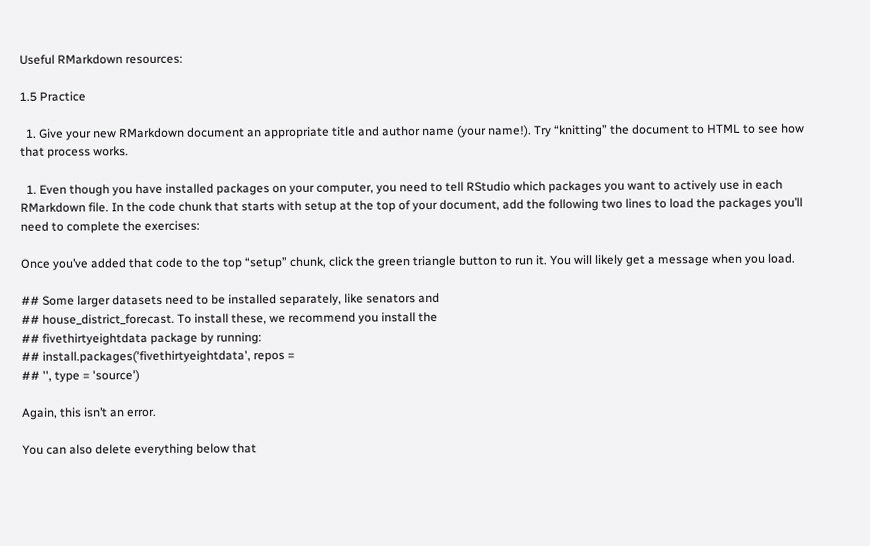Useful RMarkdown resources:

1.5 Practice

  1. Give your new RMarkdown document an appropriate title and author name (your name!). Try “knitting” the document to HTML to see how that process works.

  1. Even though you have installed packages on your computer, you need to tell RStudio which packages you want to actively use in each RMarkdown file. In the code chunk that starts with setup at the top of your document, add the following two lines to load the packages you’ll need to complete the exercises:

Once you’ve added that code to the top “setup” chunk, click the green triangle button to run it. You will likely get a message when you load.

## Some larger datasets need to be installed separately, like senators and
## house_district_forecast. To install these, we recommend you install the
## fivethirtyeightdata package by running:
## install.packages('fivethirtyeightdata', repos =
## '', type = 'source')

Again, this isn’t an error.

You can also delete everything below that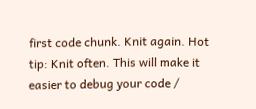first code chunk. Knit again. Hot tip: Knit often. This will make it easier to debug your code /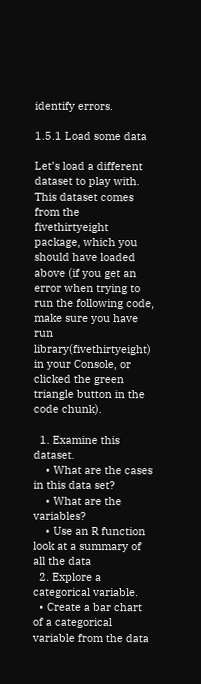identify errors.

1.5.1 Load some data

Let’s load a different dataset to play with. This dataset comes from the fivethirtyeight package, which you should have loaded above (if you get an error when trying to run the following code, make sure you have run library(fivethirtyeight) in your Console, or clicked the green triangle button in the code chunk).

  1. Examine this dataset.
    • What are the cases in this data set?
    • What are the variables?
    • Use an R function look at a summary of all the data
  2. Explore a categorical variable.
  • Create a bar chart of a categorical variable from the data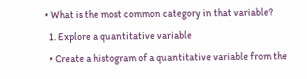• What is the most common category in that variable?
  1. Explore a quantitative variable
  • Create a histogram of a quantitative variable from the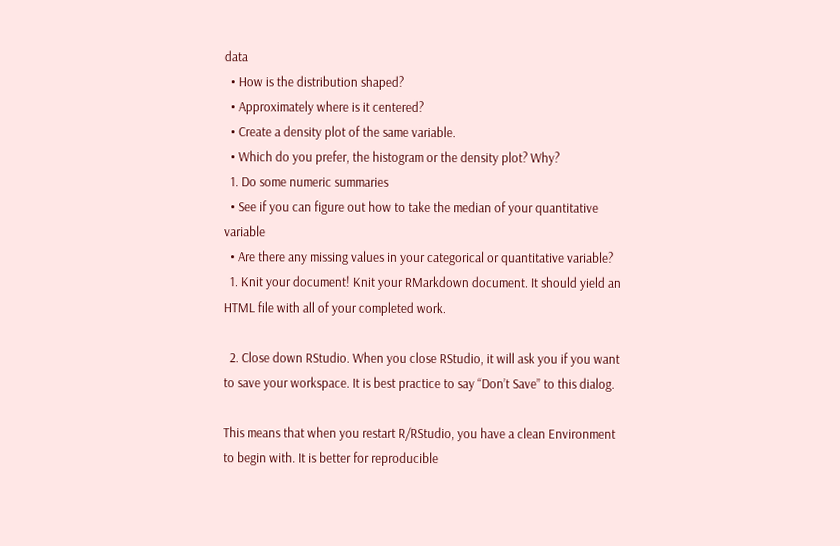data
  • How is the distribution shaped?
  • Approximately where is it centered?
  • Create a density plot of the same variable.
  • Which do you prefer, the histogram or the density plot? Why?
  1. Do some numeric summaries
  • See if you can figure out how to take the median of your quantitative variable
  • Are there any missing values in your categorical or quantitative variable?
  1. Knit your document! Knit your RMarkdown document. It should yield an HTML file with all of your completed work.

  2. Close down RStudio. When you close RStudio, it will ask you if you want to save your workspace. It is best practice to say “Don’t Save” to this dialog.

This means that when you restart R/RStudio, you have a clean Environment to begin with. It is better for reproducible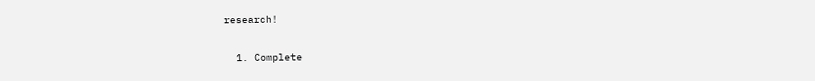research!

  1. Complete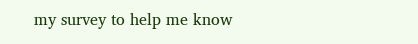my survey to help me know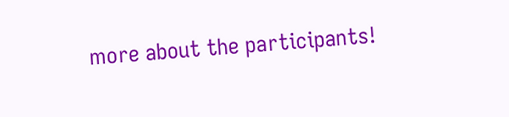more about the participants!